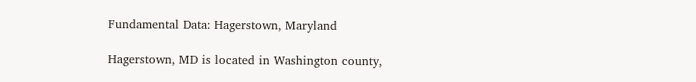Fundamental Data: Hagerstown, Maryland

Hagerstown, MD is located in Washington county,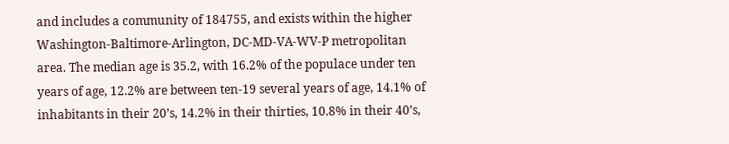and includes a community of 184755, and exists within the higher Washington-Baltimore-Arlington, DC-MD-VA-WV-P metropolitan area. The median age is 35.2, with 16.2% of the populace under ten years of age, 12.2% are between ten-19 several years of age, 14.1% of inhabitants in their 20’s, 14.2% in their thirties, 10.8% in their 40’s,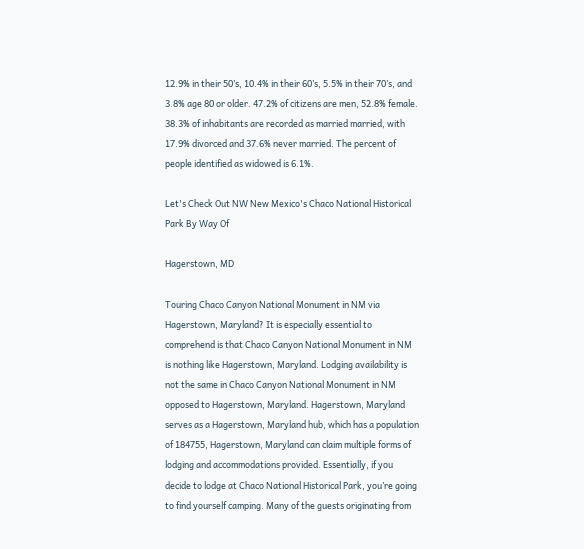12.9% in their 50’s, 10.4% in their 60’s, 5.5% in their 70’s, and 3.8% age 80 or older. 47.2% of citizens are men, 52.8% female. 38.3% of inhabitants are recorded as married married, with 17.9% divorced and 37.6% never married. The percent of people identified as widowed is 6.1%.

Let's Check Out NW New Mexico's Chaco National Historical Park By Way Of

Hagerstown, MD

Touring Chaco Canyon National Monument in NM via Hagerstown, Maryland? It is especially essential to comprehend is that Chaco Canyon National Monument in NM is nothing like Hagerstown, Maryland. Lodging availability is not the same in Chaco Canyon National Monument in NM opposed to Hagerstown, Maryland. Hagerstown, Maryland serves as a Hagerstown, Maryland hub, which has a population of 184755, Hagerstown, Maryland can claim multiple forms of lodging and accommodations provided. Essentially, if you decide to lodge at Chaco National Historical Park, you’re going to find yourself camping. Many of the guests originating from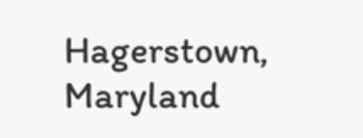Hagerstown, Maryland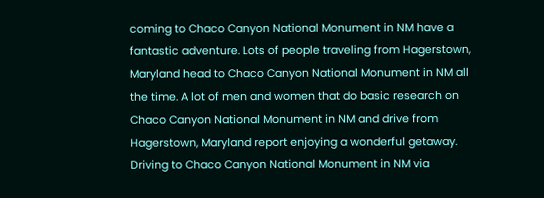coming to Chaco Canyon National Monument in NM have a fantastic adventure. Lots of people traveling from Hagerstown, Maryland head to Chaco Canyon National Monument in NM all the time. A lot of men and women that do basic research on Chaco Canyon National Monument in NM and drive from Hagerstown, Maryland report enjoying a wonderful getaway. Driving to Chaco Canyon National Monument in NM via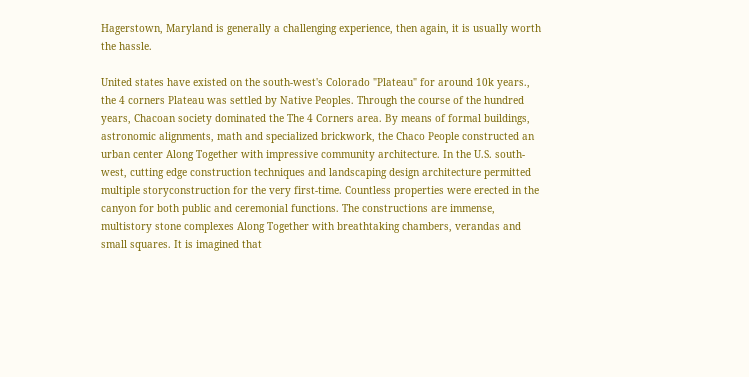Hagerstown, Maryland is generally a challenging experience, then again, it is usually worth the hassle.

United states have existed on the south-west's Colorado "Plateau" for around 10k years., the 4 corners Plateau was settled by Native Peoples. Through the course of the hundred years, Chacoan society dominated the The 4 Corners area. By means of formal buildings, astronomic alignments, math and specialized brickwork, the Chaco People constructed an urban center Along Together with impressive community architecture. In the U.S. south-west, cutting edge construction techniques and landscaping design architecture permitted multiple storyconstruction for the very first-time. Countless properties were erected in the canyon for both public and ceremonial functions. The constructions are immense, multistory stone complexes Along Together with breathtaking chambers, verandas and small squares. It is imagined that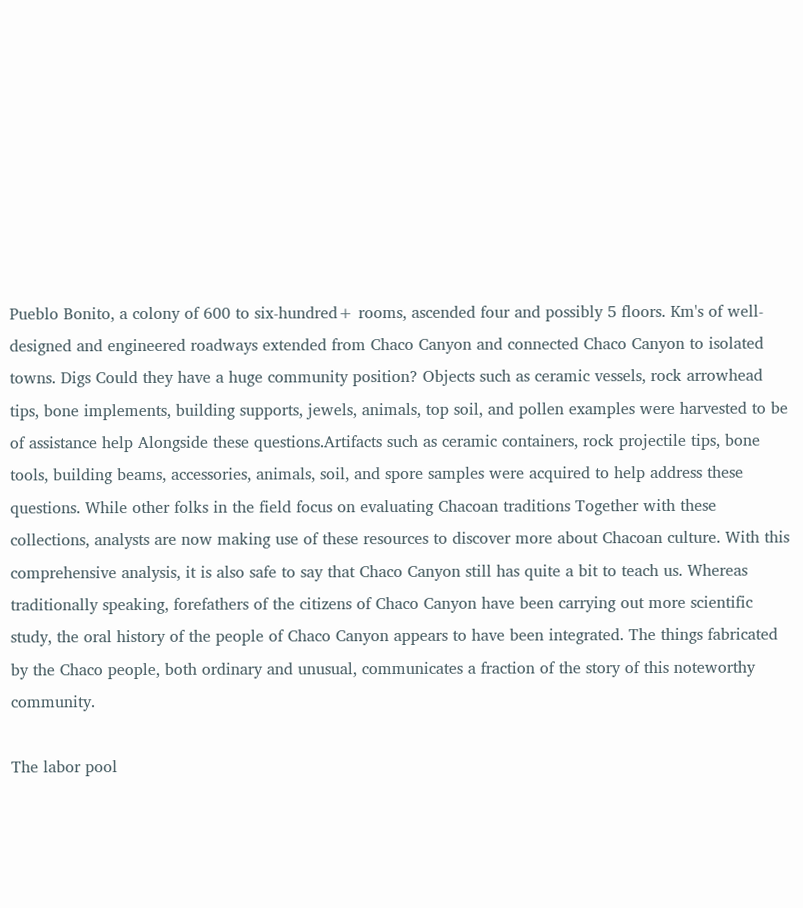Pueblo Bonito, a colony of 600 to six-hundred+ rooms, ascended four and possibly 5 floors. Km's of well-designed and engineered roadways extended from Chaco Canyon and connected Chaco Canyon to isolated towns. Digs Could they have a huge community position? Objects such as ceramic vessels, rock arrowhead tips, bone implements, building supports, jewels, animals, top soil, and pollen examples were harvested to be of assistance help Alongside these questions.Artifacts such as ceramic containers, rock projectile tips, bone tools, building beams, accessories, animals, soil, and spore samples were acquired to help address these questions. While other folks in the field focus on evaluating Chacoan traditions Together with these collections, analysts are now making use of these resources to discover more about Chacoan culture. With this comprehensive analysis, it is also safe to say that Chaco Canyon still has quite a bit to teach us. Whereas traditionally speaking, forefathers of the citizens of Chaco Canyon have been carrying out more scientific study, the oral history of the people of Chaco Canyon appears to have been integrated. The things fabricated by the Chaco people, both ordinary and unusual, communicates a fraction of the story of this noteworthy community.

The labor pool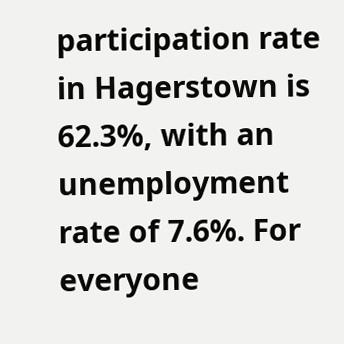participation rate in Hagerstown is 62.3%, with an unemployment rate of 7.6%. For everyone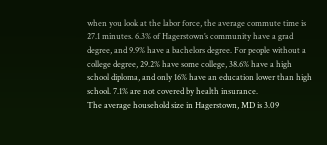when you look at the labor force, the average commute time is 27.1 minutes. 6.3% of Hagerstown’s community have a grad degree, and 9.9% have a bachelors degree. For people without a college degree, 29.2% have some college, 38.6% have a high school diploma, and only 16% have an education lower than high school. 7.1% are not covered by health insurance.
The average household size in Hagerstown, MD is 3.09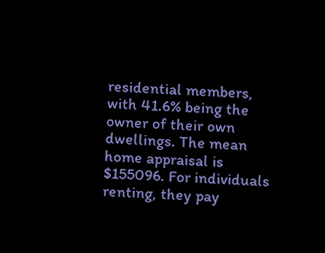residential members, with 41.6% being the owner of their own dwellings. The mean home appraisal is $155096. For individuals renting, they pay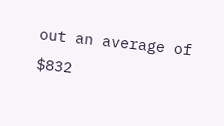out an average of $832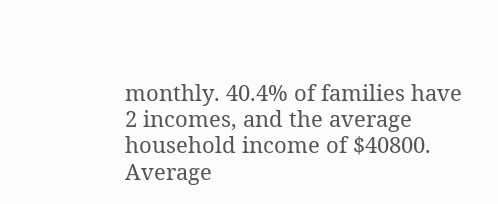monthly. 40.4% of families have 2 incomes, and the average household income of $40800. Average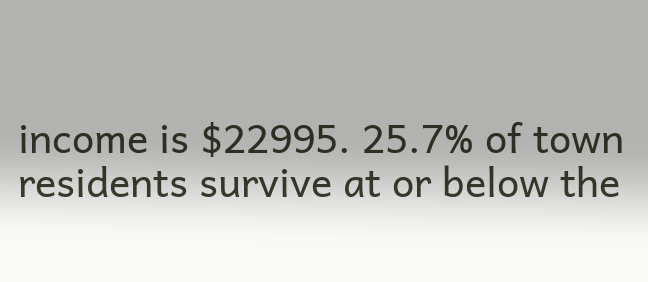income is $22995. 25.7% of town residents survive at or below the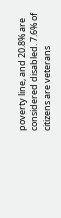poverty line, and 20.8% are considered disabled. 7.6% of citizens are veterans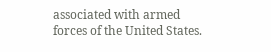associated with armed forces of the United States.